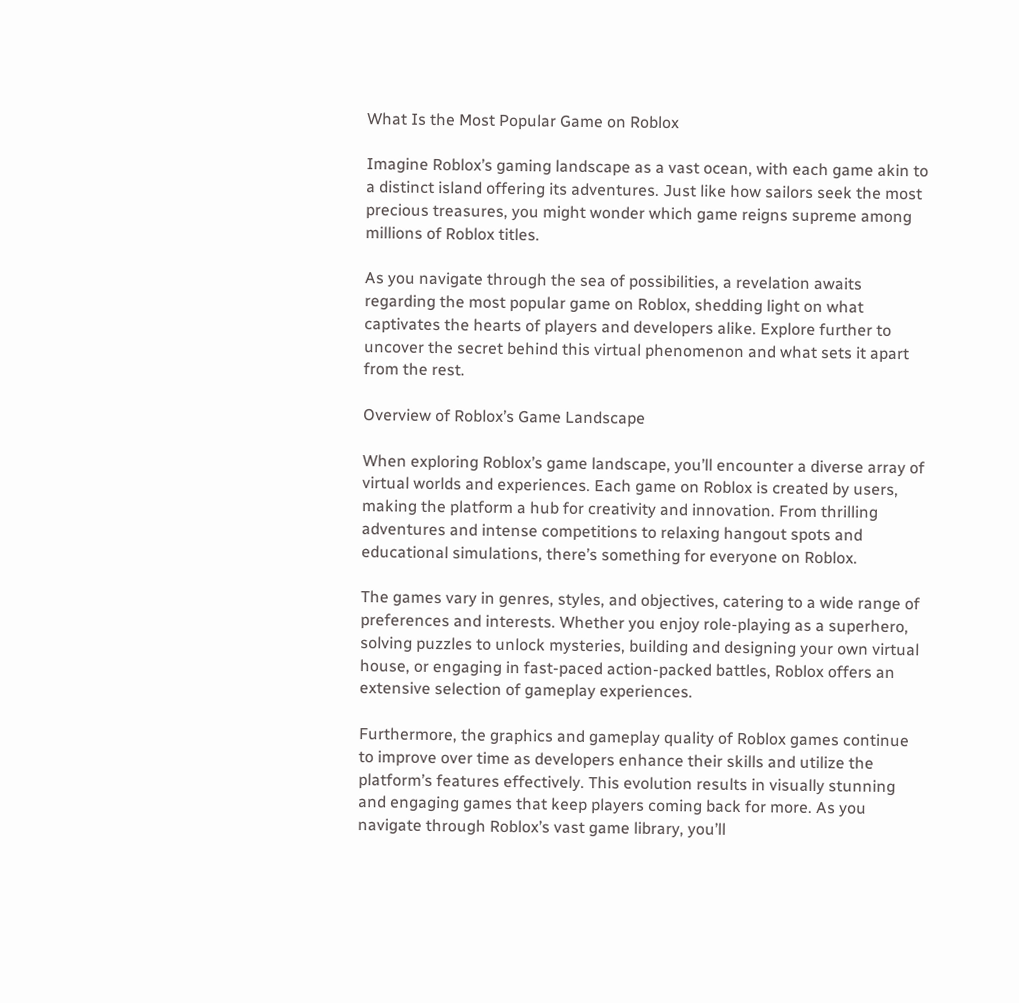What Is the Most Popular Game on Roblox

Imagine Roblox’s gaming landscape as a vast ocean, with each game akin to a distinct island offering its adventures. Just like how sailors seek the most precious treasures, you might wonder which game reigns supreme among millions of Roblox titles.

As you navigate through the sea of possibilities, a revelation awaits regarding the most popular game on Roblox, shedding light on what captivates the hearts of players and developers alike. Explore further to uncover the secret behind this virtual phenomenon and what sets it apart from the rest.

Overview of Roblox’s Game Landscape

When exploring Roblox’s game landscape, you’ll encounter a diverse array of virtual worlds and experiences. Each game on Roblox is created by users, making the platform a hub for creativity and innovation. From thrilling adventures and intense competitions to relaxing hangout spots and educational simulations, there’s something for everyone on Roblox.

The games vary in genres, styles, and objectives, catering to a wide range of preferences and interests. Whether you enjoy role-playing as a superhero, solving puzzles to unlock mysteries, building and designing your own virtual house, or engaging in fast-paced action-packed battles, Roblox offers an extensive selection of gameplay experiences.

Furthermore, the graphics and gameplay quality of Roblox games continue to improve over time as developers enhance their skills and utilize the platform’s features effectively. This evolution results in visually stunning and engaging games that keep players coming back for more. As you navigate through Roblox’s vast game library, you’ll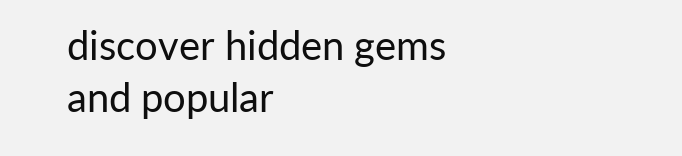discover hidden gems and popular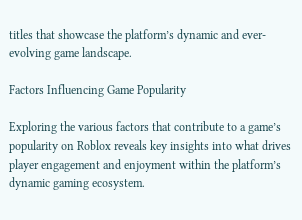titles that showcase the platform’s dynamic and ever-evolving game landscape.

Factors Influencing Game Popularity

Exploring the various factors that contribute to a game’s popularity on Roblox reveals key insights into what drives player engagement and enjoyment within the platform’s dynamic gaming ecosystem.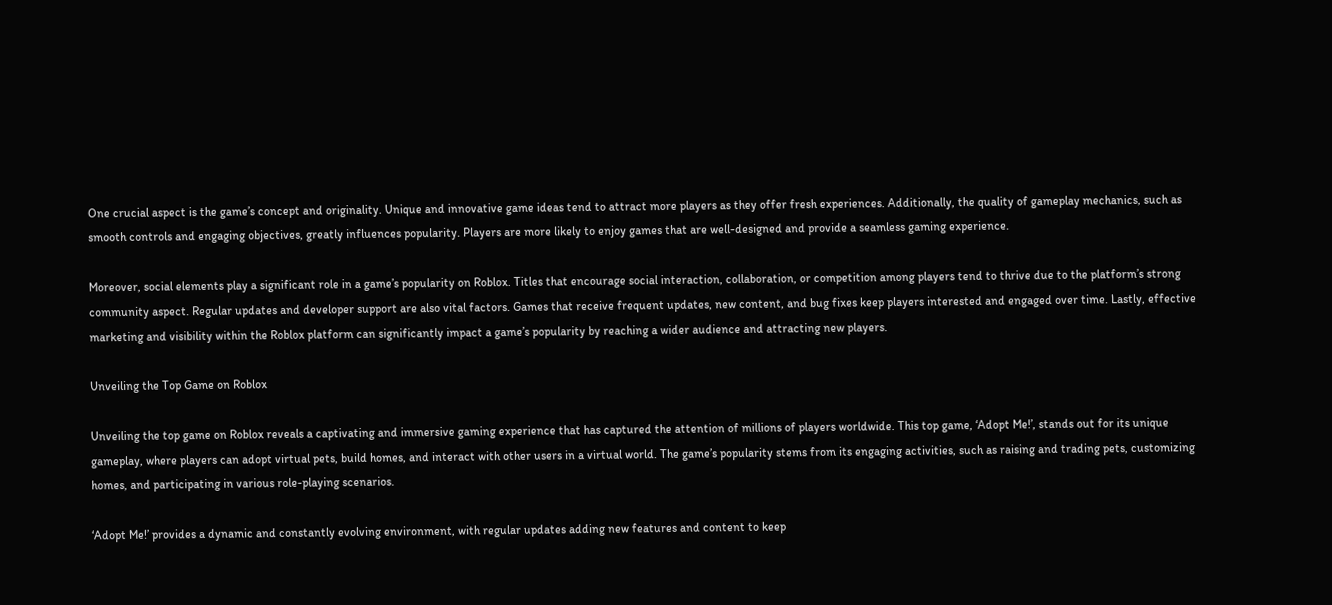One crucial aspect is the game’s concept and originality. Unique and innovative game ideas tend to attract more players as they offer fresh experiences. Additionally, the quality of gameplay mechanics, such as smooth controls and engaging objectives, greatly influences popularity. Players are more likely to enjoy games that are well-designed and provide a seamless gaming experience.

Moreover, social elements play a significant role in a game’s popularity on Roblox. Titles that encourage social interaction, collaboration, or competition among players tend to thrive due to the platform’s strong community aspect. Regular updates and developer support are also vital factors. Games that receive frequent updates, new content, and bug fixes keep players interested and engaged over time. Lastly, effective marketing and visibility within the Roblox platform can significantly impact a game’s popularity by reaching a wider audience and attracting new players.

Unveiling the Top Game on Roblox

Unveiling the top game on Roblox reveals a captivating and immersive gaming experience that has captured the attention of millions of players worldwide. This top game, ‘Adopt Me!’, stands out for its unique gameplay, where players can adopt virtual pets, build homes, and interact with other users in a virtual world. The game’s popularity stems from its engaging activities, such as raising and trading pets, customizing homes, and participating in various role-playing scenarios.

‘Adopt Me!’ provides a dynamic and constantly evolving environment, with regular updates adding new features and content to keep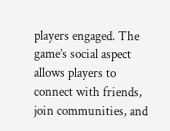players engaged. The game’s social aspect allows players to connect with friends, join communities, and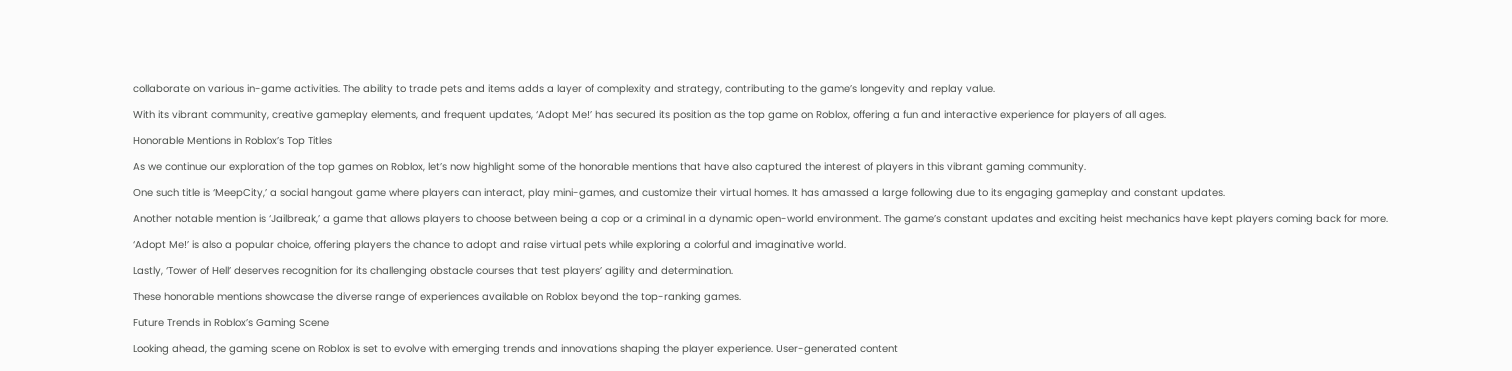collaborate on various in-game activities. The ability to trade pets and items adds a layer of complexity and strategy, contributing to the game’s longevity and replay value.

With its vibrant community, creative gameplay elements, and frequent updates, ‘Adopt Me!’ has secured its position as the top game on Roblox, offering a fun and interactive experience for players of all ages.

Honorable Mentions in Roblox’s Top Titles

As we continue our exploration of the top games on Roblox, let’s now highlight some of the honorable mentions that have also captured the interest of players in this vibrant gaming community.

One such title is ‘MeepCity,’ a social hangout game where players can interact, play mini-games, and customize their virtual homes. It has amassed a large following due to its engaging gameplay and constant updates.

Another notable mention is ‘Jailbreak,’ a game that allows players to choose between being a cop or a criminal in a dynamic open-world environment. The game’s constant updates and exciting heist mechanics have kept players coming back for more.

‘Adopt Me!’ is also a popular choice, offering players the chance to adopt and raise virtual pets while exploring a colorful and imaginative world.

Lastly, ‘Tower of Hell’ deserves recognition for its challenging obstacle courses that test players’ agility and determination.

These honorable mentions showcase the diverse range of experiences available on Roblox beyond the top-ranking games.

Future Trends in Roblox’s Gaming Scene

Looking ahead, the gaming scene on Roblox is set to evolve with emerging trends and innovations shaping the player experience. User-generated content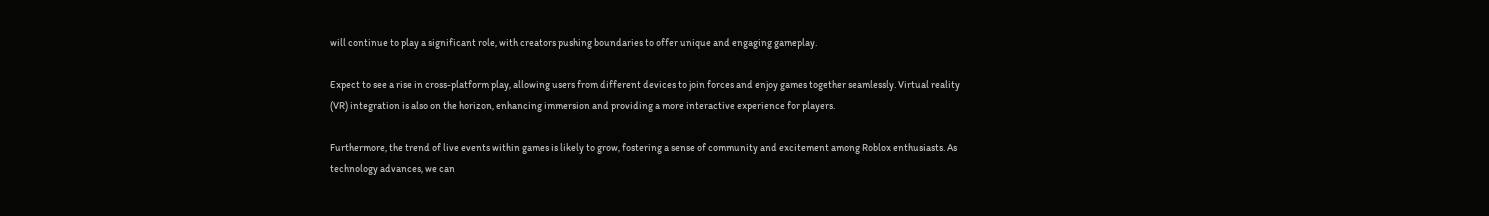will continue to play a significant role, with creators pushing boundaries to offer unique and engaging gameplay.

Expect to see a rise in cross-platform play, allowing users from different devices to join forces and enjoy games together seamlessly. Virtual reality (VR) integration is also on the horizon, enhancing immersion and providing a more interactive experience for players.

Furthermore, the trend of live events within games is likely to grow, fostering a sense of community and excitement among Roblox enthusiasts. As technology advances, we can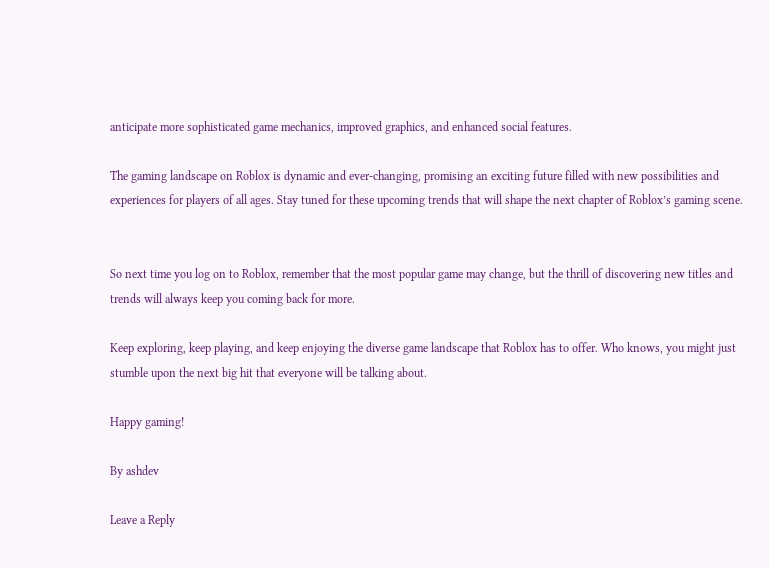anticipate more sophisticated game mechanics, improved graphics, and enhanced social features.

The gaming landscape on Roblox is dynamic and ever-changing, promising an exciting future filled with new possibilities and experiences for players of all ages. Stay tuned for these upcoming trends that will shape the next chapter of Roblox’s gaming scene.


So next time you log on to Roblox, remember that the most popular game may change, but the thrill of discovering new titles and trends will always keep you coming back for more.

Keep exploring, keep playing, and keep enjoying the diverse game landscape that Roblox has to offer. Who knows, you might just stumble upon the next big hit that everyone will be talking about.

Happy gaming!

By ashdev

Leave a Reply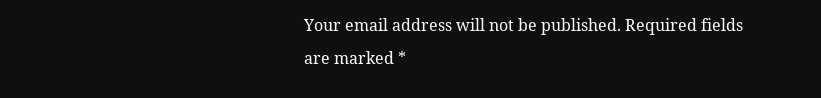Your email address will not be published. Required fields are marked *